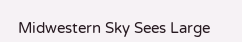Midwestern Sky Sees Large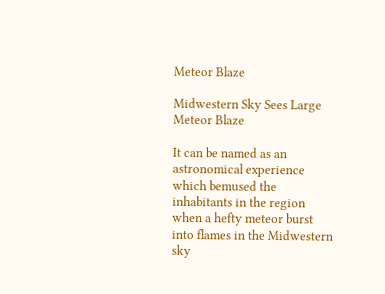Meteor Blaze

Midwestern Sky Sees Large Meteor Blaze

It can be named as an astronomical experience which bemused the inhabitants in the region when a hefty meteor burst into flames in the Midwestern sky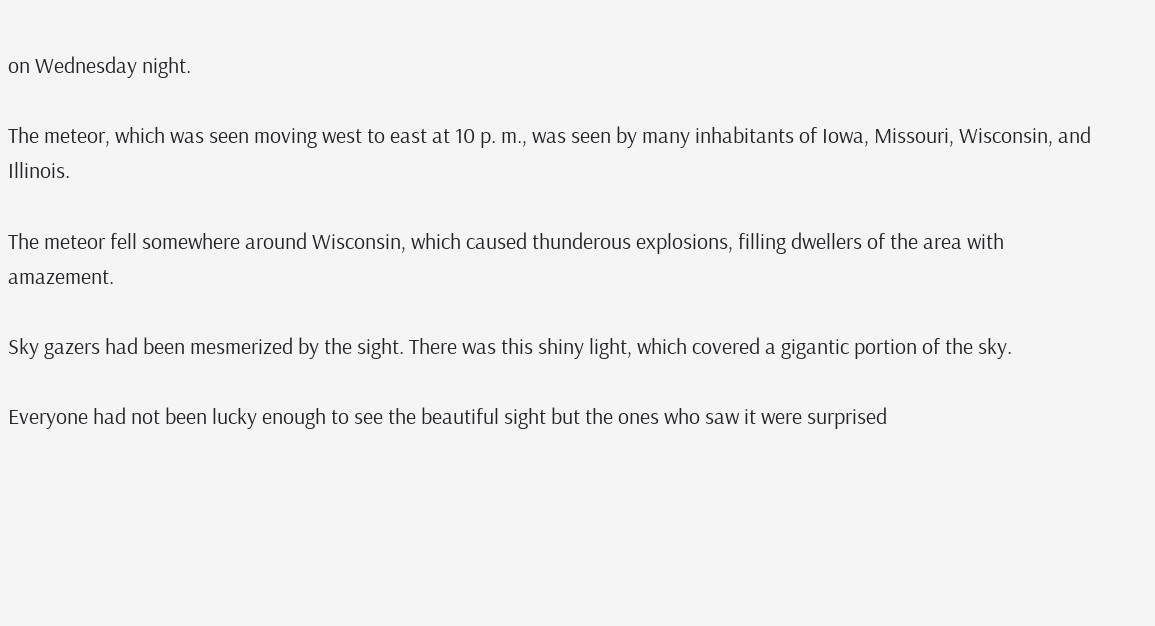on Wednesday night.

The meteor, which was seen moving west to east at 10 p. m., was seen by many inhabitants of Iowa, Missouri, Wisconsin, and Illinois.

The meteor fell somewhere around Wisconsin, which caused thunderous explosions, filling dwellers of the area with amazement.

Sky gazers had been mesmerized by the sight. There was this shiny light, which covered a gigantic portion of the sky.

Everyone had not been lucky enough to see the beautiful sight but the ones who saw it were surprised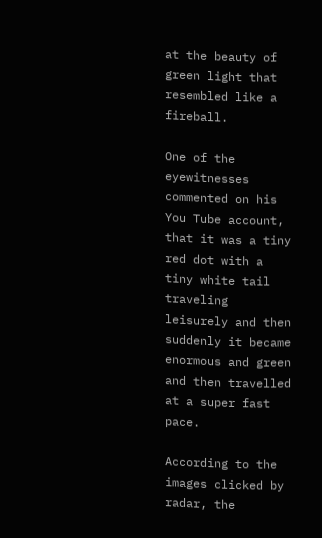at the beauty of green light that resembled like a fireball.

One of the eyewitnesses commented on his You Tube account, that it was a tiny red dot with a tiny white tail traveling leisurely and then suddenly it became enormous and green and then travelled at a super fast pace.

According to the images clicked by radar, the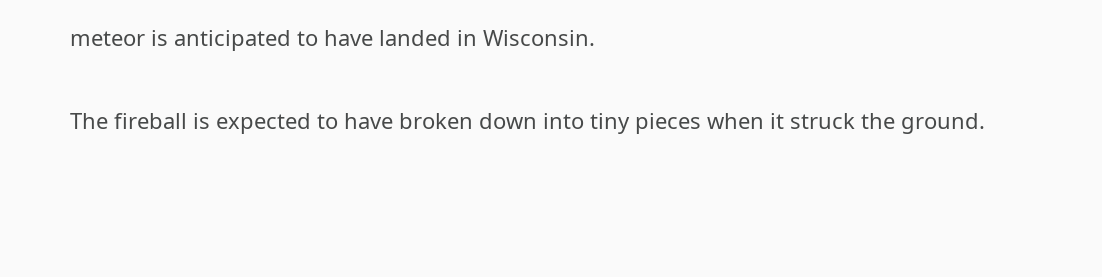meteor is anticipated to have landed in Wisconsin.

The fireball is expected to have broken down into tiny pieces when it struck the ground.